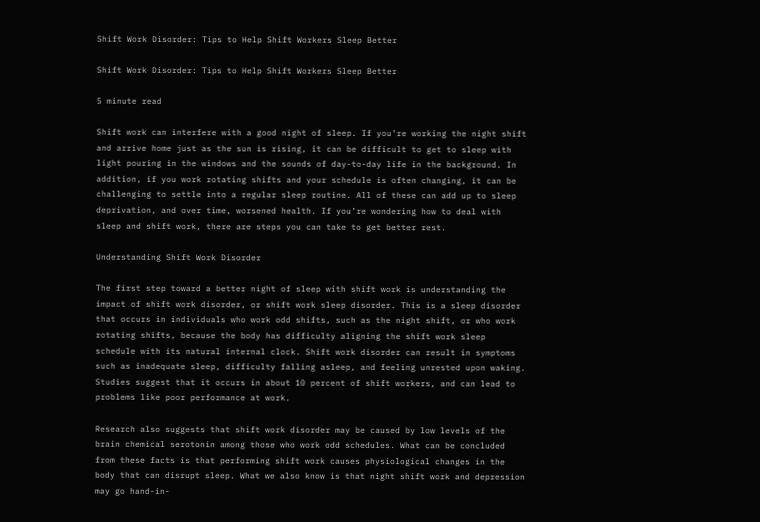Shift Work Disorder: Tips to Help Shift Workers Sleep Better

Shift Work Disorder: Tips to Help Shift Workers Sleep Better

5 minute read

Shift work can interfere with a good night of sleep. If you’re working the night shift and arrive home just as the sun is rising, it can be difficult to get to sleep with light pouring in the windows and the sounds of day-to-day life in the background. In addition, if you work rotating shifts and your schedule is often changing, it can be challenging to settle into a regular sleep routine. All of these can add up to sleep deprivation, and over time, worsened health. If you’re wondering how to deal with sleep and shift work, there are steps you can take to get better rest.

Understanding Shift Work Disorder

The first step toward a better night of sleep with shift work is understanding the impact of shift work disorder, or shift work sleep disorder. This is a sleep disorder that occurs in individuals who work odd shifts, such as the night shift, or who work rotating shifts, because the body has difficulty aligning the shift work sleep schedule with its natural internal clock. Shift work disorder can result in symptoms such as inadequate sleep, difficulty falling asleep, and feeling unrested upon waking. Studies suggest that it occurs in about 10 percent of shift workers, and can lead to problems like poor performance at work.

Research also suggests that shift work disorder may be caused by low levels of the brain chemical serotonin among those who work odd schedules. What can be concluded from these facts is that performing shift work causes physiological changes in the body that can disrupt sleep. What we also know is that night shift work and depression may go hand-in-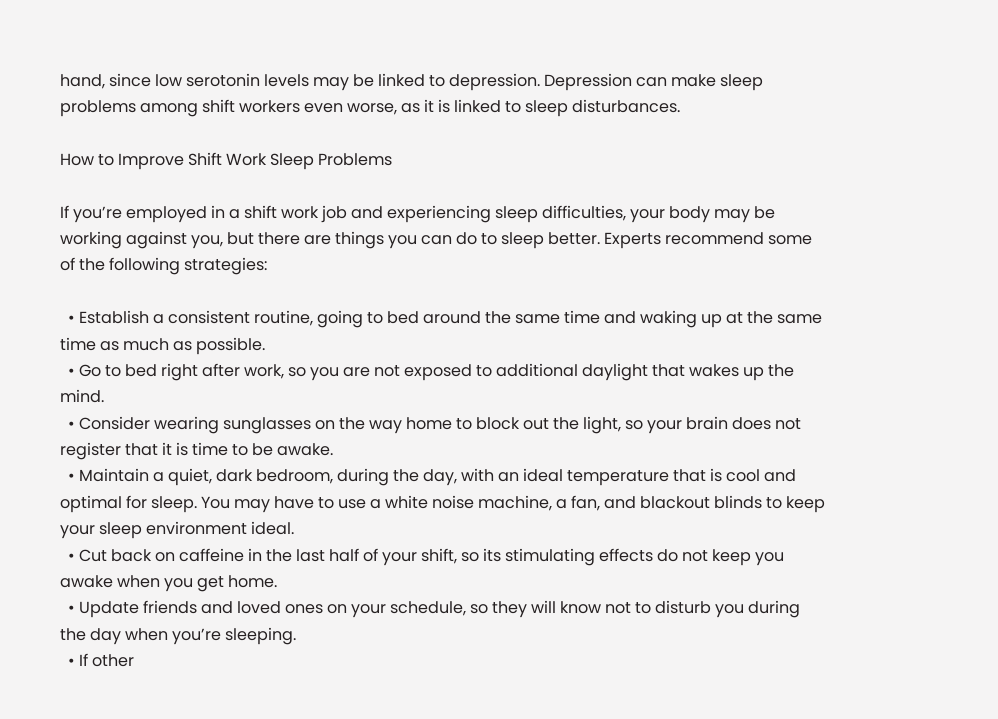hand, since low serotonin levels may be linked to depression. Depression can make sleep problems among shift workers even worse, as it is linked to sleep disturbances.

How to Improve Shift Work Sleep Problems

If you’re employed in a shift work job and experiencing sleep difficulties, your body may be working against you, but there are things you can do to sleep better. Experts recommend some of the following strategies:

  • Establish a consistent routine, going to bed around the same time and waking up at the same time as much as possible.
  • Go to bed right after work, so you are not exposed to additional daylight that wakes up the mind.
  • Consider wearing sunglasses on the way home to block out the light, so your brain does not register that it is time to be awake.
  • Maintain a quiet, dark bedroom, during the day, with an ideal temperature that is cool and optimal for sleep. You may have to use a white noise machine, a fan, and blackout blinds to keep your sleep environment ideal.
  • Cut back on caffeine in the last half of your shift, so its stimulating effects do not keep you awake when you get home.
  • Update friends and loved ones on your schedule, so they will know not to disturb you during the day when you’re sleeping.
  • If other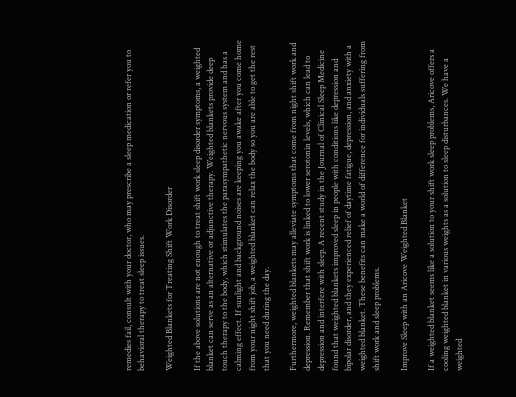remedies fail, consult with your doctor, who may prescribe a sleep medication or refer you to behavioral therapy to treat sleep issues.

Weighted Blankets for Treating Shift Work Disorder

If the above solutions are not enough to treat shift work sleep disorder symptoms, a weighted blanket can serve as an alternative or adjunctive therapy. Weighted blankets provide deep touch therapy to the body, which stimulates the parasympathetic nervous system and has a calming effect. If sunlight and background noises are keeping you awake after you come home from your night shift job, a weighted blanket can relax the body so you are able to get the rest that you need during the day.

Furthermore, weighted blankets may alleviate symptoms that come from night shift work and depression. Remember that shift work is linked to lower serotonin levels, which can lead to depression and interfere with sleep. A recent study in the Journal of Clinical Sleep Medicine found that weighted blankets improved sleep in people with conditions like depression and bipolar disorder, and they experienced relief of daytime fatigue, depression, and anxiety with a weighted blanket. These benefits can make a world of difference for individuals suffering from shift work and sleep problems.

Improve Sleep with an Aricove Weighted Blanket

If a weighted blanket seems like a solution to your shift work sleep problems, Aricove offers a cooling weighted blanket in various weights as a solution to sleep disturbances. We have a weighted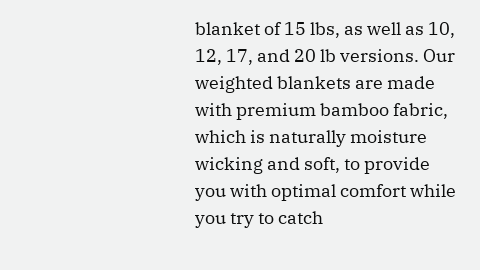blanket of 15 lbs, as well as 10, 12, 17, and 20 lb versions. Our weighted blankets are made with premium bamboo fabric, which is naturally moisture wicking and soft, to provide you with optimal comfort while you try to catch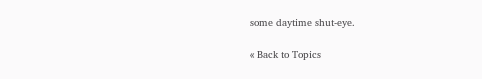some daytime shut-eye.

« Back to Topics